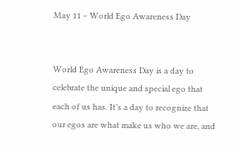May 11 – World Ego Awareness Day


World Ego Awareness Day is a day to celebrate the unique and special ego that each of us has. It’s a day to recognize that our egos are what make us who we are, and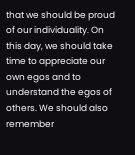that we should be proud of our individuality. On this day, we should take time to appreciate our own egos and to understand the egos of others. We should also remember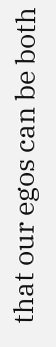that our egos can be both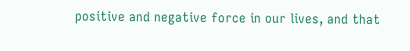positive and negative force in our lives, and that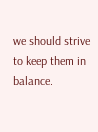we should strive to keep them in balance.